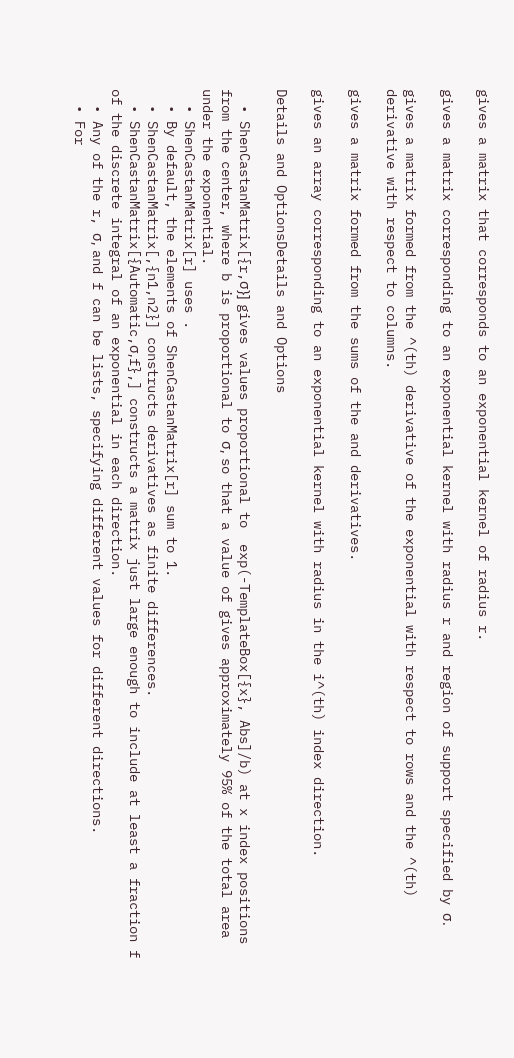gives a matrix that corresponds to an exponential kernel of radius r.

gives a matrix corresponding to an exponential kernel with radius r and region of support specified by σ.

gives a matrix formed from the ^(th) derivative of the exponential with respect to rows and the ^(th) derivative with respect to columns.

gives a matrix formed from the sums of the and derivatives.

gives an array corresponding to an exponential kernel with radius in the i^(th) index direction.

Details and OptionsDetails and Options

  • ShenCastanMatrix[{r,σ}] gives values proportional to  exp(-TemplateBox[{x}, Abs]/b) at x index positions from the center, where b is proportional to σ, so that a value of gives approximately 95% of the total area under the exponential.
  • ShenCastanMatrix[r] uses .
  • By default, the elements of ShenCastanMatrix[r] sum to 1.
  • ShenCastanMatrix[,{n1,n2}] constructs derivatives as finite differences.
  • ShenCastanMatrix[{Automatic,σ,f},] constructs a matrix just large enough to include at least a fraction f of the discrete integral of an exponential in each direction.
  • Any of the r, σ, and f can be lists, specifying different values for different directions.
  • For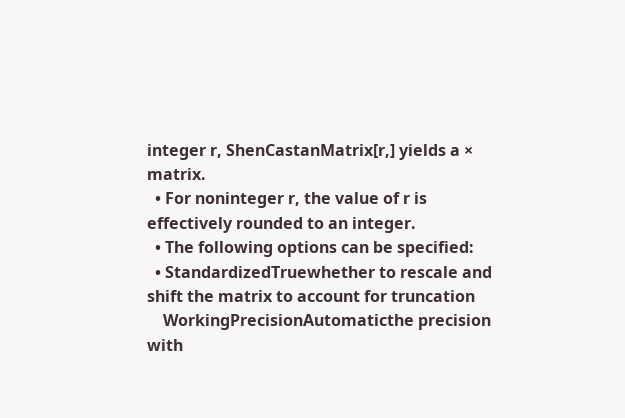integer r, ShenCastanMatrix[r,] yields a × matrix.
  • For noninteger r, the value of r is effectively rounded to an integer.
  • The following options can be specified:
  • StandardizedTruewhether to rescale and shift the matrix to account for truncation
    WorkingPrecisionAutomaticthe precision with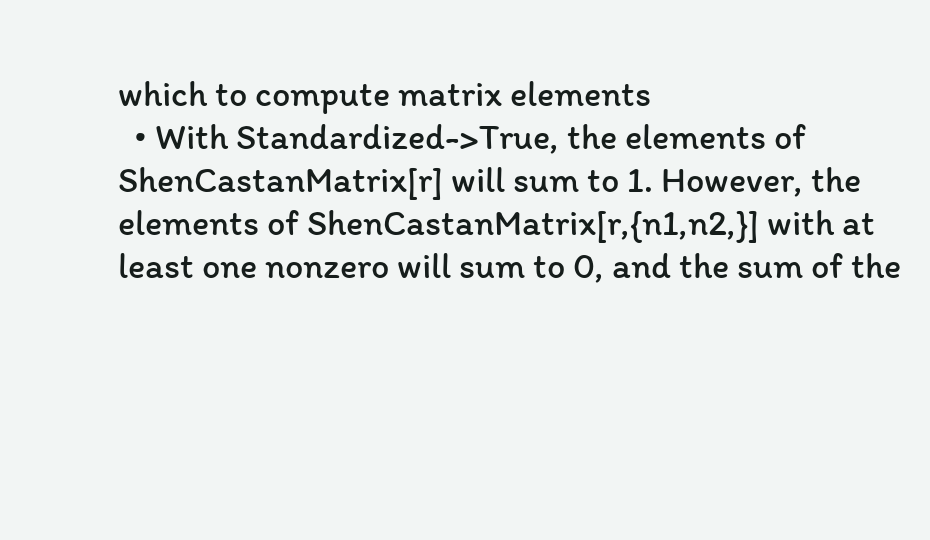which to compute matrix elements
  • With Standardized->True, the elements of ShenCastanMatrix[r] will sum to 1. However, the elements of ShenCastanMatrix[r,{n1,n2,}] with at least one nonzero will sum to 0, and the sum of the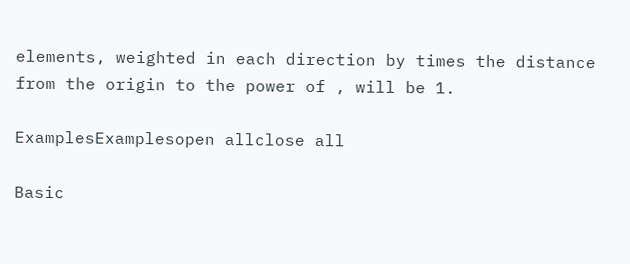elements, weighted in each direction by times the distance from the origin to the power of , will be 1.

ExamplesExamplesopen allclose all

Basic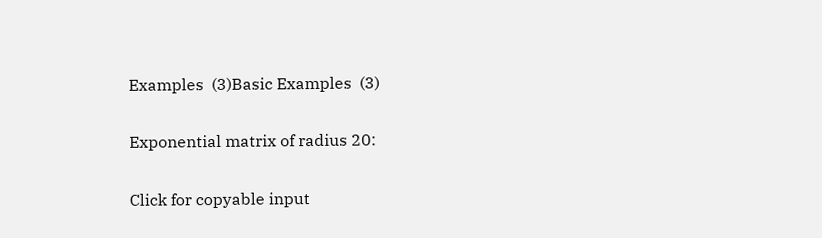Examples  (3)Basic Examples  (3)

Exponential matrix of radius 20:

Click for copyable input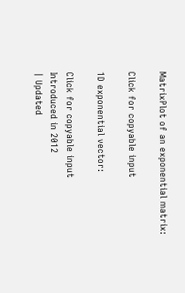MatrixPlot of an exponential matrix:

Click for copyable input

1D exponential vector:

Click for copyable input
Introduced in 2012
| Updated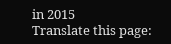in 2015
Translate this page: